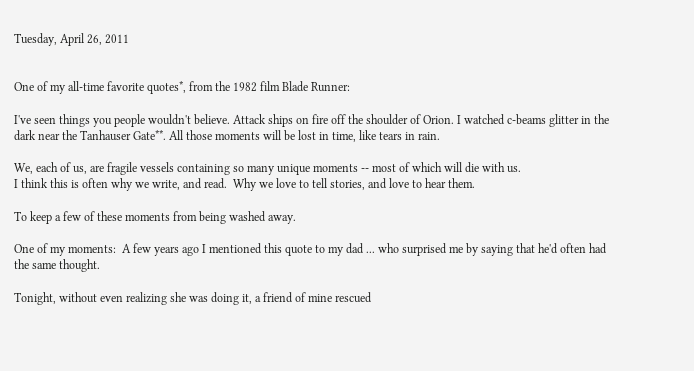Tuesday, April 26, 2011


One of my all-time favorite quotes*, from the 1982 film Blade Runner:

I've seen things you people wouldn't believe. Attack ships on fire off the shoulder of Orion. I watched c-beams glitter in the dark near the Tanhauser Gate**. All those moments will be lost in time, like tears in rain.

We, each of us, are fragile vessels containing so many unique moments -- most of which will die with us.
I think this is often why we write, and read.  Why we love to tell stories, and love to hear them.

To keep a few of these moments from being washed away.

One of my moments:  A few years ago I mentioned this quote to my dad ... who surprised me by saying that he'd often had the same thought.

Tonight, without even realizing she was doing it, a friend of mine rescued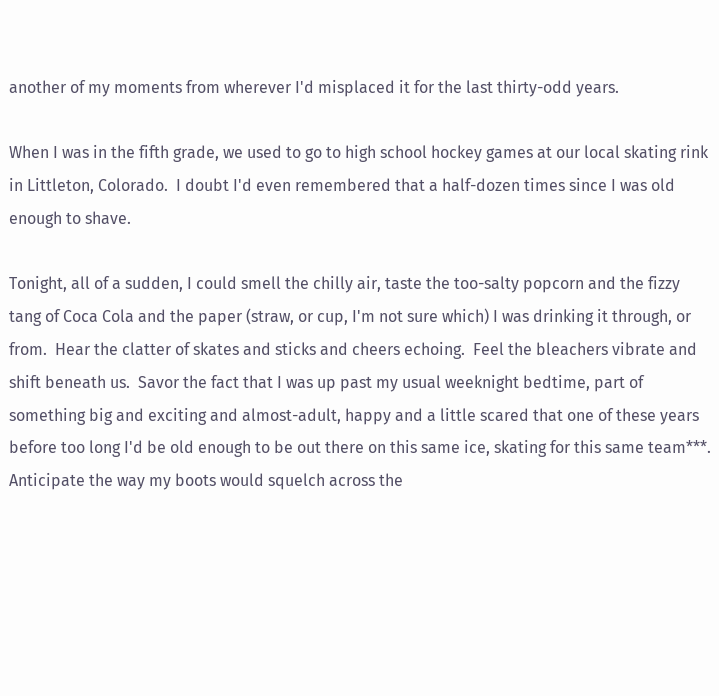another of my moments from wherever I'd misplaced it for the last thirty-odd years.

When I was in the fifth grade, we used to go to high school hockey games at our local skating rink in Littleton, Colorado.  I doubt I'd even remembered that a half-dozen times since I was old enough to shave.

Tonight, all of a sudden, I could smell the chilly air, taste the too-salty popcorn and the fizzy tang of Coca Cola and the paper (straw, or cup, I'm not sure which) I was drinking it through, or from.  Hear the clatter of skates and sticks and cheers echoing.  Feel the bleachers vibrate and shift beneath us.  Savor the fact that I was up past my usual weeknight bedtime, part of something big and exciting and almost-adult, happy and a little scared that one of these years before too long I'd be old enough to be out there on this same ice, skating for this same team***.  Anticipate the way my boots would squelch across the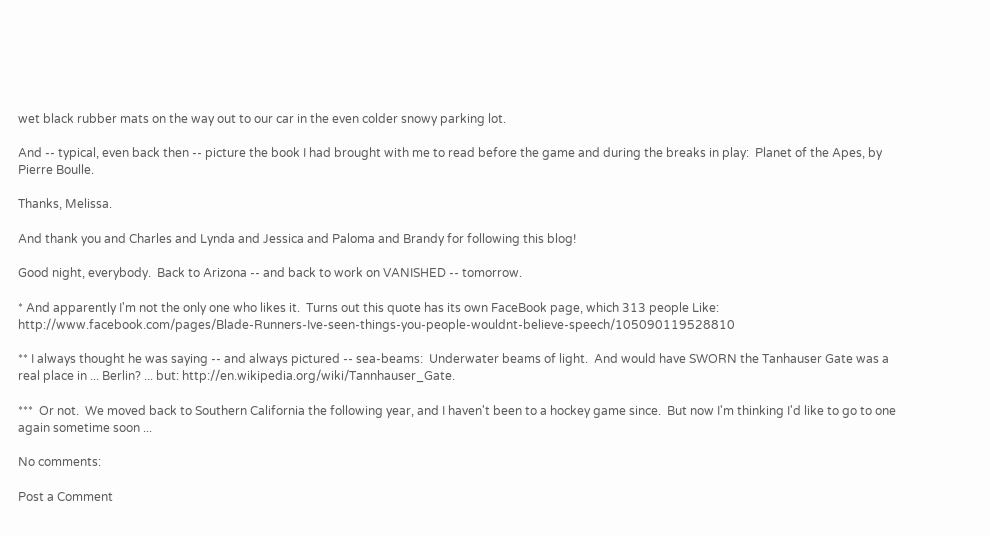wet black rubber mats on the way out to our car in the even colder snowy parking lot.

And -- typical, even back then -- picture the book I had brought with me to read before the game and during the breaks in play:  Planet of the Apes, by Pierre Boulle.

Thanks, Melissa.

And thank you and Charles and Lynda and Jessica and Paloma and Brandy for following this blog!

Good night, everybody.  Back to Arizona -- and back to work on VANISHED -- tomorrow.

* And apparently I'm not the only one who likes it.  Turns out this quote has its own FaceBook page, which 313 people Like: http://www.facebook.com/pages/Blade-Runners-Ive-seen-things-you-people-wouldnt-believe-speech/105090119528810

** I always thought he was saying -- and always pictured -- sea-beams:  Underwater beams of light.  And would have SWORN the Tanhauser Gate was a real place in ... Berlin? ... but: http://en.wikipedia.org/wiki/Tannhauser_Gate.

***  Or not.  We moved back to Southern California the following year, and I haven't been to a hockey game since.  But now I'm thinking I'd like to go to one again sometime soon ...

No comments:

Post a Comment